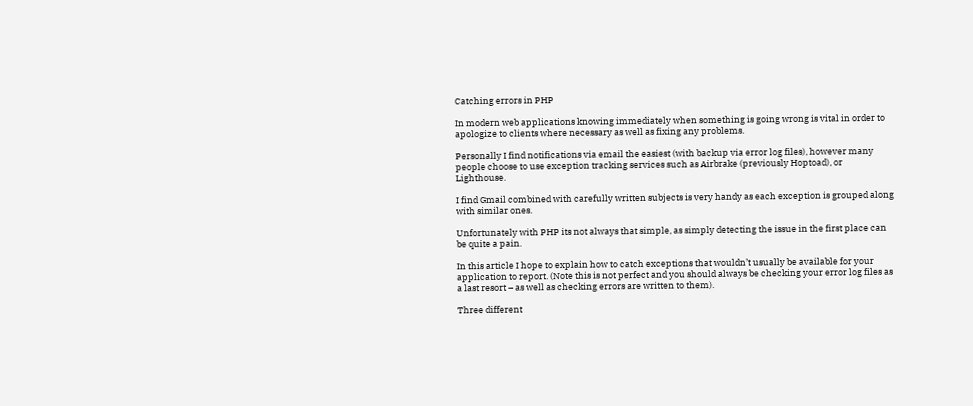Catching errors in PHP

In modern web applications knowing immediately when something is going wrong is vital in order to apologize to clients where necessary as well as fixing any problems.

Personally I find notifications via email the easiest (with backup via error log files), however many people choose to use exception tracking services such as Airbrake (previously Hoptoad), or Lighthouse.

I find Gmail combined with carefully written subjects is very handy as each exception is grouped along with similar ones.

Unfortunately with PHP its not always that simple, as simply detecting the issue in the first place can be quite a pain.

In this article I hope to explain how to catch exceptions that wouldn’t usually be available for your application to report. (Note this is not perfect and you should always be checking your error log files as a last resort – as well as checking errors are written to them).

Three different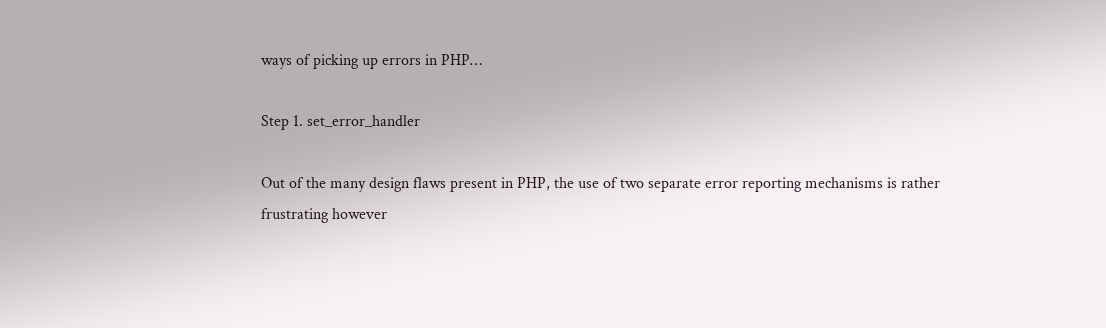ways of picking up errors in PHP…

Step 1. set_error_handler

Out of the many design flaws present in PHP, the use of two separate error reporting mechanisms is rather frustrating however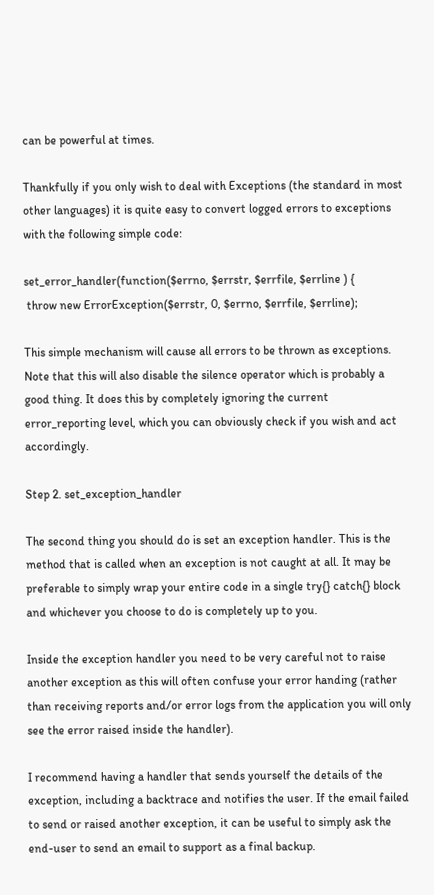can be powerful at times.

Thankfully if you only wish to deal with Exceptions (the standard in most other languages) it is quite easy to convert logged errors to exceptions with the following simple code:

set_error_handler(function($errno, $errstr, $errfile, $errline ) {
 throw new ErrorException($errstr, 0, $errno, $errfile, $errline);

This simple mechanism will cause all errors to be thrown as exceptions. Note that this will also disable the silence operator which is probably a good thing. It does this by completely ignoring the current error_reporting level, which you can obviously check if you wish and act accordingly.

Step 2. set_exception_handler

The second thing you should do is set an exception handler. This is the method that is called when an exception is not caught at all. It may be preferable to simply wrap your entire code in a single try{} catch{} block and whichever you choose to do is completely up to you.

Inside the exception handler you need to be very careful not to raise another exception as this will often confuse your error handing (rather than receiving reports and/or error logs from the application you will only see the error raised inside the handler).

I recommend having a handler that sends yourself the details of the exception, including a backtrace and notifies the user. If the email failed to send or raised another exception, it can be useful to simply ask the end-user to send an email to support as a final backup.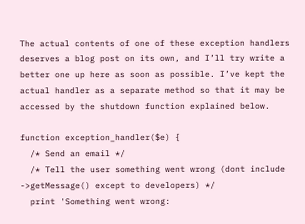The actual contents of one of these exception handlers deserves a blog post on its own, and I’ll try write a better one up here as soon as possible. I’ve kept the actual handler as a separate method so that it may be accessed by the shutdown function explained below.

function exception_handler($e) {
  /* Send an email */
  /* Tell the user something went wrong (dont include ->getMessage() except to developers) */
  print 'Something went wrong: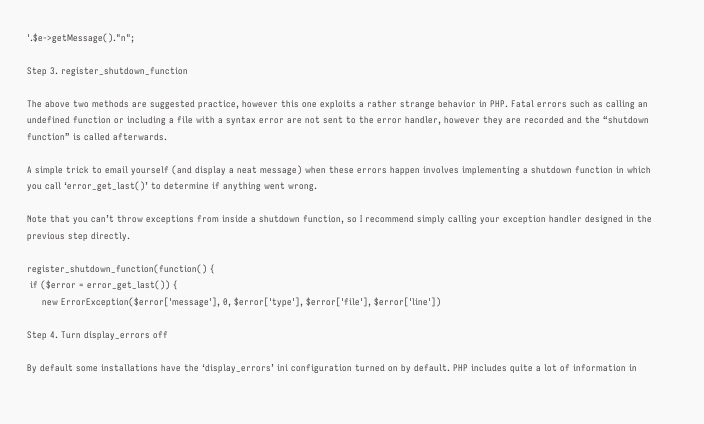'.$e->getMessage()."n";

Step 3. register_shutdown_function

The above two methods are suggested practice, however this one exploits a rather strange behavior in PHP. Fatal errors such as calling an undefined function or including a file with a syntax error are not sent to the error handler, however they are recorded and the “shutdown function” is called afterwards.

A simple trick to email yourself (and display a neat message) when these errors happen involves implementing a shutdown function in which you call ‘error_get_last()’ to determine if anything went wrong.

Note that you can’t throw exceptions from inside a shutdown function, so I recommend simply calling your exception handler designed in the previous step directly.

register_shutdown_function(function() {
 if ($error = error_get_last()) {
     new ErrorException($error['message'], 0, $error['type'], $error['file'], $error['line'])

Step 4. Turn display_errors off

By default some installations have the ‘display_errors’ ini configuration turned on by default. PHP includes quite a lot of information in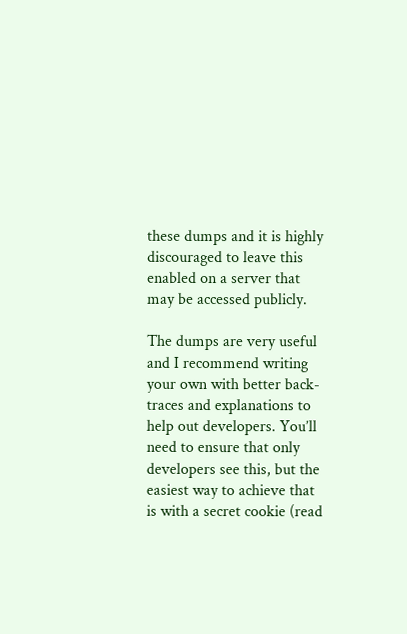these dumps and it is highly discouraged to leave this enabled on a server that may be accessed publicly.

The dumps are very useful and I recommend writing your own with better back-traces and explanations to help out developers. You’ll need to ensure that only developers see this, but the easiest way to achieve that is with a secret cookie (read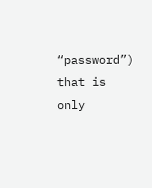“password”) that is only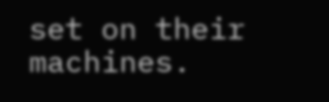set on their machines.